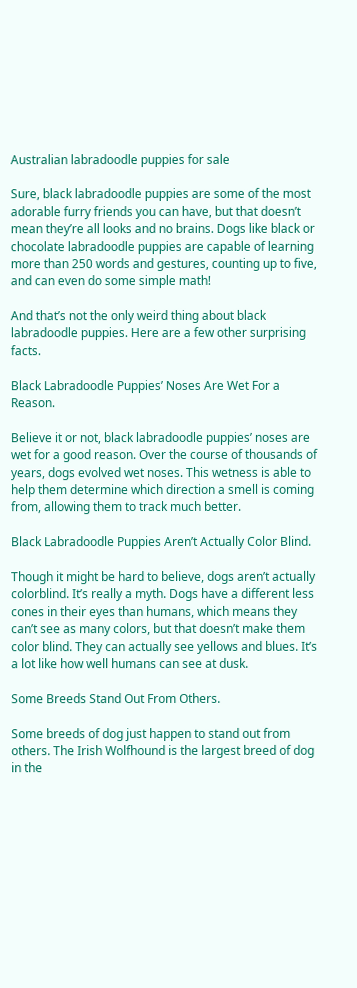Australian labradoodle puppies for sale

Sure, black labradoodle puppies are some of the most adorable furry friends you can have, but that doesn’t mean they’re all looks and no brains. Dogs like black or chocolate labradoodle puppies are capable of learning more than 250 words and gestures, counting up to five, and can even do some simple math!

And that’s not the only weird thing about black labradoodle puppies. Here are a few other surprising facts.

Black Labradoodle Puppies’ Noses Are Wet For a Reason.

Believe it or not, black labradoodle puppies’ noses are wet for a good reason. Over the course of thousands of years, dogs evolved wet noses. This wetness is able to help them determine which direction a smell is coming from, allowing them to track much better.

Black Labradoodle Puppies Aren’t Actually Color Blind.

Though it might be hard to believe, dogs aren’t actually colorblind. It’s really a myth. Dogs have a different less cones in their eyes than humans, which means they can’t see as many colors, but that doesn’t make them color blind. They can actually see yellows and blues. It’s a lot like how well humans can see at dusk.

Some Breeds Stand Out From Others.

Some breeds of dog just happen to stand out from others. The Irish Wolfhound is the largest breed of dog in the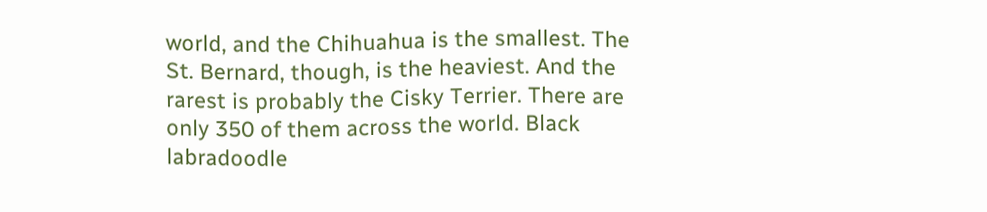world, and the Chihuahua is the smallest. The St. Bernard, though, is the heaviest. And the rarest is probably the Cisky Terrier. There are only 350 of them across the world. Black labradoodle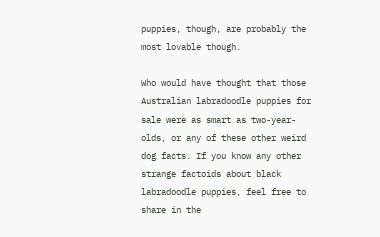puppies, though, are probably the most lovable though.

Who would have thought that those Australian labradoodle puppies for sale were as smart as two-year-olds, or any of these other weird dog facts. If you know any other strange factoids about black labradoodle puppies, feel free to share in the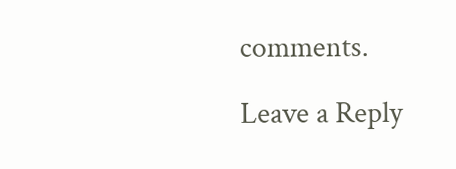comments.

Leave a Reply